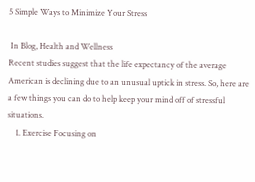5 Simple Ways to Minimize Your Stress

 In Blog, Health and Wellness
Recent studies suggest that the life expectancy of the average American is declining due to an unusual uptick in stress. So, here are a few things you can do to help keep your mind off of stressful situations.
    1. Exercise Focusing on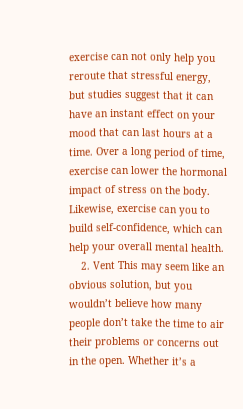exercise can not only help you reroute that stressful energy, but studies suggest that it can have an instant effect on your mood that can last hours at a time. Over a long period of time, exercise can lower the hormonal impact of stress on the body. Likewise, exercise can you to build self-confidence, which can help your overall mental health.
    2. Vent This may seem like an obvious solution, but you wouldn’t believe how many people don’t take the time to air their problems or concerns out in the open. Whether it’s a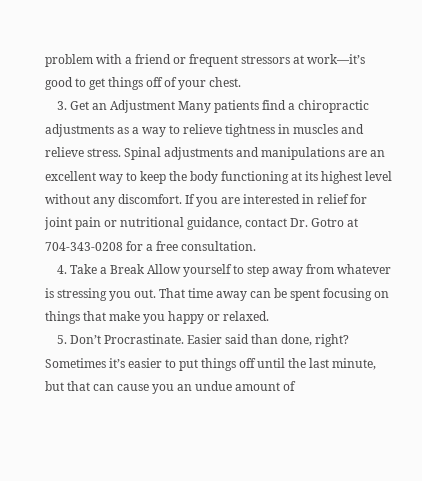problem with a friend or frequent stressors at work—it’s good to get things off of your chest.
    3. Get an Adjustment Many patients find a chiropractic adjustments as a way to relieve tightness in muscles and relieve stress. Spinal adjustments and manipulations are an excellent way to keep the body functioning at its highest level without any discomfort. If you are interested in relief for joint pain or nutritional guidance, contact Dr. Gotro at 704-343-0208 for a free consultation.
    4. Take a Break Allow yourself to step away from whatever is stressing you out. That time away can be spent focusing on things that make you happy or relaxed.
    5. Don’t Procrastinate. Easier said than done, right? Sometimes it’s easier to put things off until the last minute, but that can cause you an undue amount of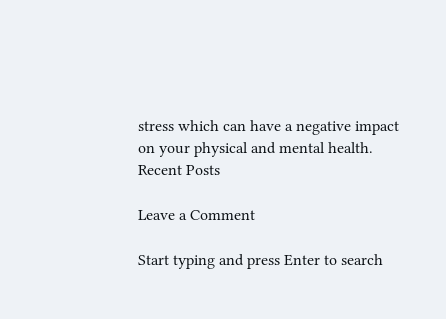stress which can have a negative impact on your physical and mental health.
Recent Posts

Leave a Comment

Start typing and press Enter to search